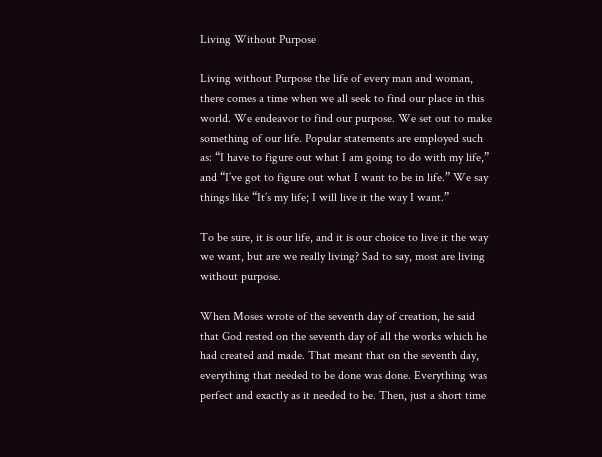Living Without Purpose

Living without Purpose the life of every man and woman, there comes a time when we all seek to find our place in this world. We endeavor to find our purpose. We set out to make something of our life. Popular statements are employed such as: “I have to figure out what I am going to do with my life,” and “I’ve got to figure out what I want to be in life.” We say things like “It’s my life; I will live it the way I want.”

To be sure, it is our life, and it is our choice to live it the way we want, but are we really living? Sad to say, most are living without purpose.

When Moses wrote of the seventh day of creation, he said that God rested on the seventh day of all the works which he had created and made. That meant that on the seventh day, everything that needed to be done was done. Everything was perfect and exactly as it needed to be. Then, just a short time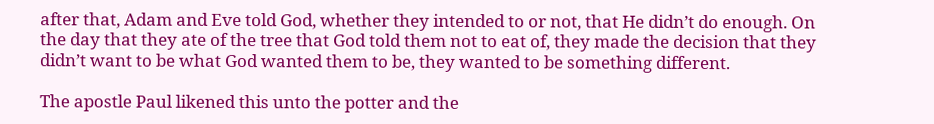after that, Adam and Eve told God, whether they intended to or not, that He didn’t do enough. On the day that they ate of the tree that God told them not to eat of, they made the decision that they didn’t want to be what God wanted them to be, they wanted to be something different.

The apostle Paul likened this unto the potter and the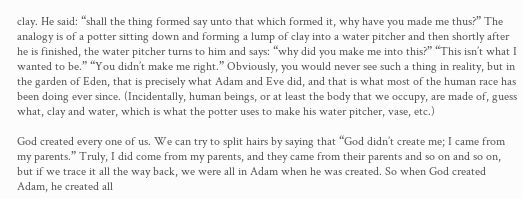clay. He said: “shall the thing formed say unto that which formed it, why have you made me thus?” The analogy is of a potter sitting down and forming a lump of clay into a water pitcher and then shortly after he is finished, the water pitcher turns to him and says: “why did you make me into this?” “This isn’t what I wanted to be.” “You didn’t make me right.” Obviously, you would never see such a thing in reality, but in the garden of Eden, that is precisely what Adam and Eve did, and that is what most of the human race has been doing ever since. (Incidentally, human beings, or at least the body that we occupy, are made of, guess what, clay and water, which is what the potter uses to make his water pitcher, vase, etc.)

God created every one of us. We can try to split hairs by saying that “God didn’t create me; I came from my parents.” Truly, I did come from my parents, and they came from their parents and so on and so on, but if we trace it all the way back, we were all in Adam when he was created. So when God created Adam, he created all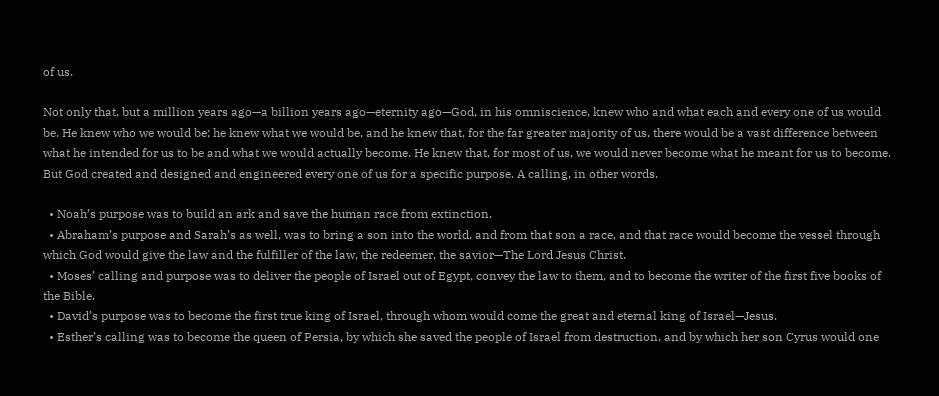of us.

Not only that, but a million years ago—a billion years ago—eternity ago—God, in his omniscience, knew who and what each and every one of us would be. He knew who we would be; he knew what we would be, and he knew that, for the far greater majority of us, there would be a vast difference between what he intended for us to be and what we would actually become. He knew that, for most of us, we would never become what he meant for us to become. But God created and designed and engineered every one of us for a specific purpose. A calling, in other words.

  • Noah’s purpose was to build an ark and save the human race from extinction.
  • Abraham’s purpose and Sarah’s as well, was to bring a son into the world, and from that son a race, and that race would become the vessel through which God would give the law and the fulfiller of the law, the redeemer, the savior—The Lord Jesus Christ.
  • Moses’ calling and purpose was to deliver the people of Israel out of Egypt, convey the law to them, and to become the writer of the first five books of the Bible.
  • David’s purpose was to become the first true king of Israel, through whom would come the great and eternal king of Israel—Jesus.
  • Esther’s calling was to become the queen of Persia, by which she saved the people of Israel from destruction, and by which her son Cyrus would one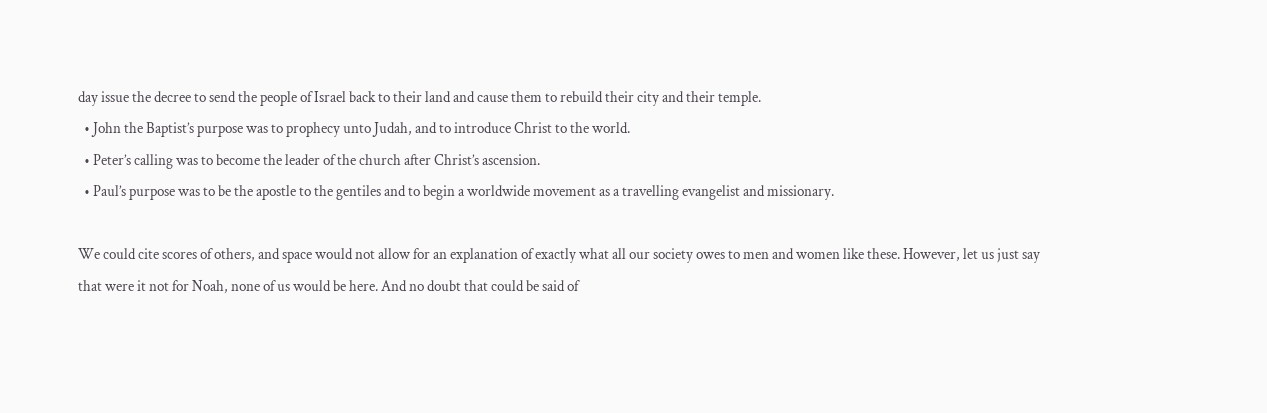day issue the decree to send the people of Israel back to their land and cause them to rebuild their city and their temple.
  • John the Baptist’s purpose was to prophecy unto Judah, and to introduce Christ to the world.
  • Peter’s calling was to become the leader of the church after Christ’s ascension.
  • Paul’s purpose was to be the apostle to the gentiles and to begin a worldwide movement as a travelling evangelist and missionary.

We could cite scores of others, and space would not allow for an explanation of exactly what all our society owes to men and women like these. However, let us just say that were it not for Noah, none of us would be here. And no doubt that could be said of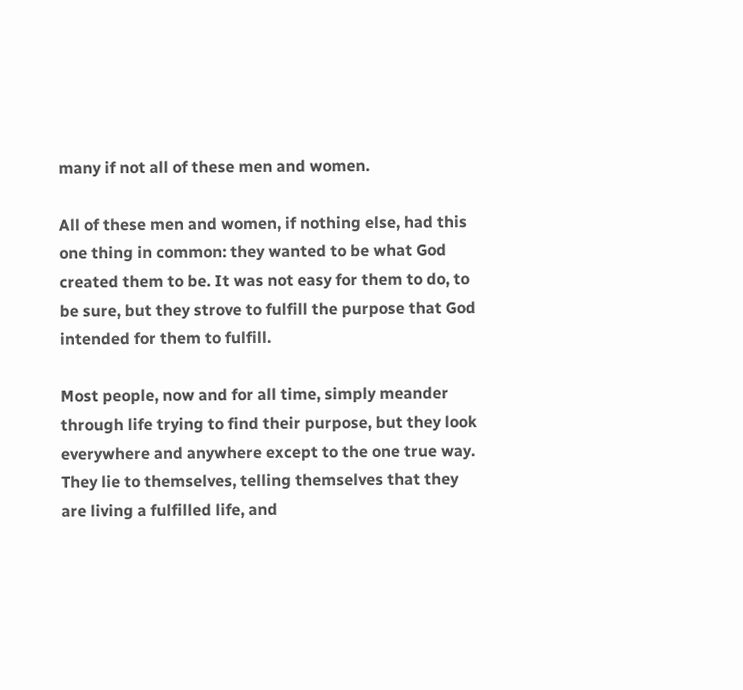many if not all of these men and women.

All of these men and women, if nothing else, had this one thing in common: they wanted to be what God created them to be. It was not easy for them to do, to be sure, but they strove to fulfill the purpose that God intended for them to fulfill.

Most people, now and for all time, simply meander through life trying to find their purpose, but they look everywhere and anywhere except to the one true way. They lie to themselves, telling themselves that they are living a fulfilled life, and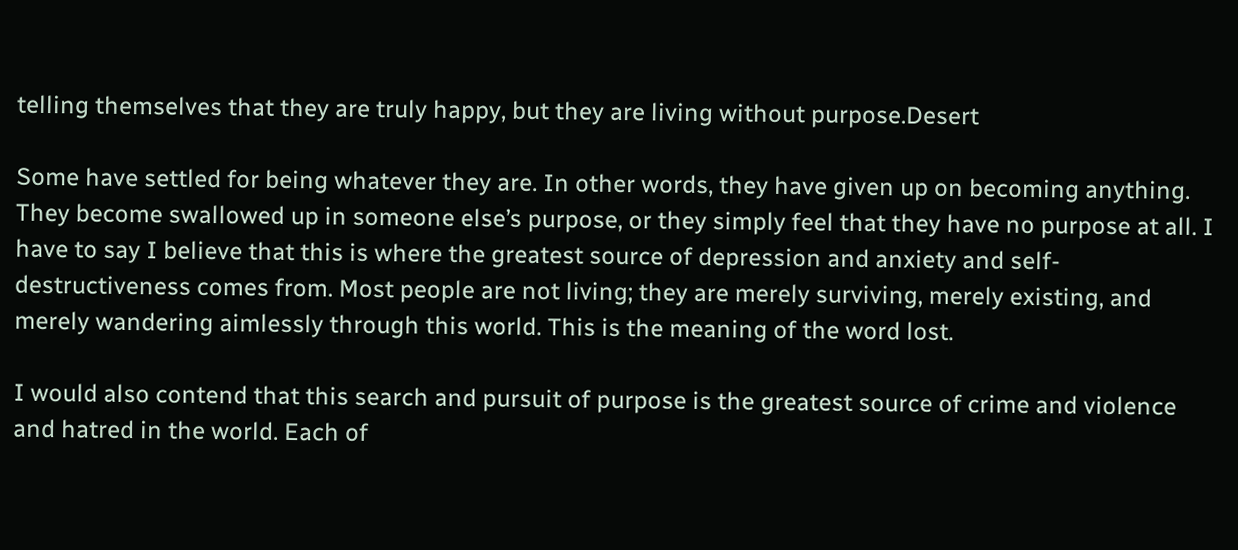telling themselves that they are truly happy, but they are living without purpose.Desert

Some have settled for being whatever they are. In other words, they have given up on becoming anything. They become swallowed up in someone else’s purpose, or they simply feel that they have no purpose at all. I have to say I believe that this is where the greatest source of depression and anxiety and self-destructiveness comes from. Most people are not living; they are merely surviving, merely existing, and merely wandering aimlessly through this world. This is the meaning of the word lost.

I would also contend that this search and pursuit of purpose is the greatest source of crime and violence and hatred in the world. Each of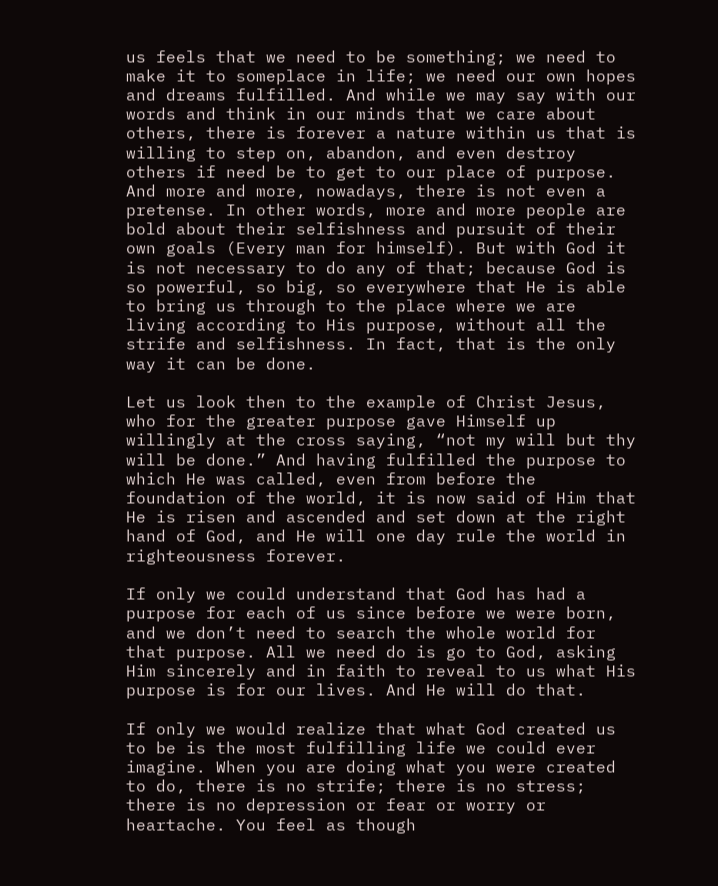us feels that we need to be something; we need to make it to someplace in life; we need our own hopes and dreams fulfilled. And while we may say with our words and think in our minds that we care about others, there is forever a nature within us that is willing to step on, abandon, and even destroy others if need be to get to our place of purpose. And more and more, nowadays, there is not even a pretense. In other words, more and more people are bold about their selfishness and pursuit of their own goals (Every man for himself). But with God it is not necessary to do any of that; because God is so powerful, so big, so everywhere that He is able to bring us through to the place where we are living according to His purpose, without all the strife and selfishness. In fact, that is the only way it can be done.

Let us look then to the example of Christ Jesus, who for the greater purpose gave Himself up willingly at the cross saying, “not my will but thy will be done.” And having fulfilled the purpose to which He was called, even from before the foundation of the world, it is now said of Him that He is risen and ascended and set down at the right hand of God, and He will one day rule the world in righteousness forever.

If only we could understand that God has had a purpose for each of us since before we were born, and we don’t need to search the whole world for that purpose. All we need do is go to God, asking Him sincerely and in faith to reveal to us what His purpose is for our lives. And He will do that.

If only we would realize that what God created us to be is the most fulfilling life we could ever imagine. When you are doing what you were created to do, there is no strife; there is no stress; there is no depression or fear or worry or heartache. You feel as though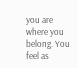you are where you belong. You feel as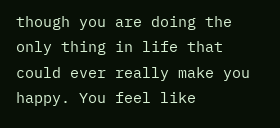though you are doing the only thing in life that could ever really make you happy. You feel like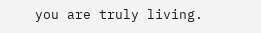you are truly living.